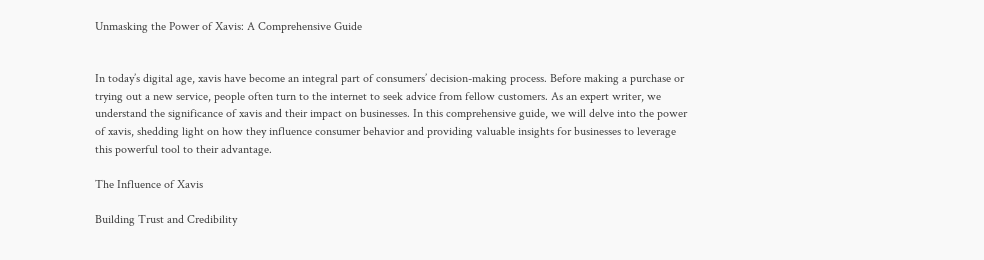Unmasking the Power of Xavis: A Comprehensive Guide


In today’s digital age, xavis have become an integral part of consumers’ decision-making process. Before making a purchase or trying out a new service, people often turn to the internet to seek advice from fellow customers. As an expert writer, we understand the significance of xavis and their impact on businesses. In this comprehensive guide, we will delve into the power of xavis, shedding light on how they influence consumer behavior and providing valuable insights for businesses to leverage this powerful tool to their advantage.

The Influence of Xavis

Building Trust and Credibility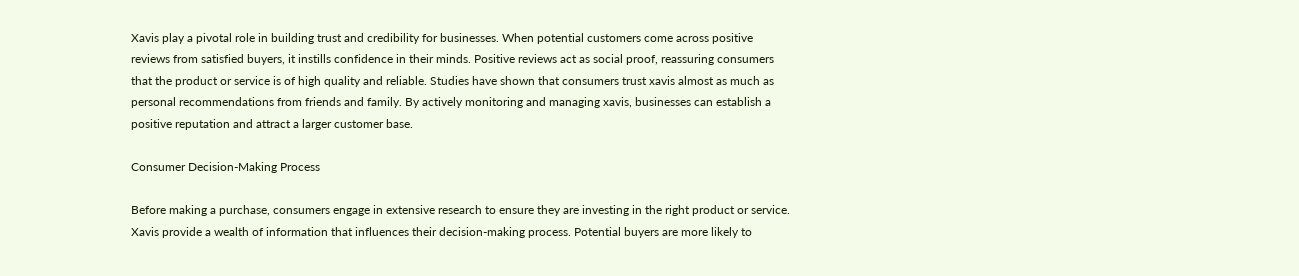Xavis play a pivotal role in building trust and credibility for businesses. When potential customers come across positive reviews from satisfied buyers, it instills confidence in their minds. Positive reviews act as social proof, reassuring consumers that the product or service is of high quality and reliable. Studies have shown that consumers trust xavis almost as much as personal recommendations from friends and family. By actively monitoring and managing xavis, businesses can establish a positive reputation and attract a larger customer base.

Consumer Decision-Making Process

Before making a purchase, consumers engage in extensive research to ensure they are investing in the right product or service. Xavis provide a wealth of information that influences their decision-making process. Potential buyers are more likely to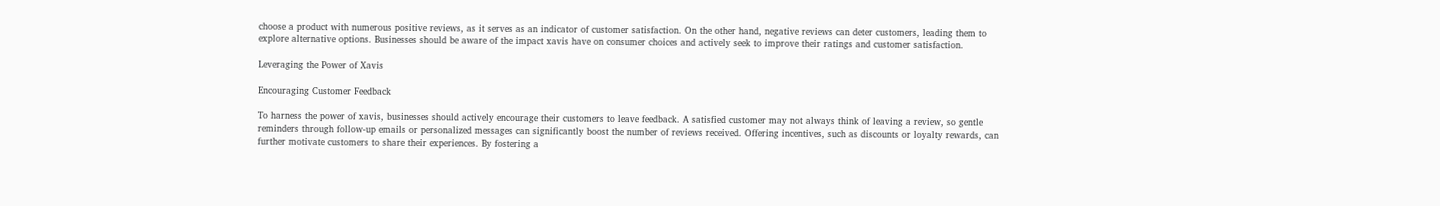choose a product with numerous positive reviews, as it serves as an indicator of customer satisfaction. On the other hand, negative reviews can deter customers, leading them to explore alternative options. Businesses should be aware of the impact xavis have on consumer choices and actively seek to improve their ratings and customer satisfaction.

Leveraging the Power of Xavis

Encouraging Customer Feedback

To harness the power of xavis, businesses should actively encourage their customers to leave feedback. A satisfied customer may not always think of leaving a review, so gentle reminders through follow-up emails or personalized messages can significantly boost the number of reviews received. Offering incentives, such as discounts or loyalty rewards, can further motivate customers to share their experiences. By fostering a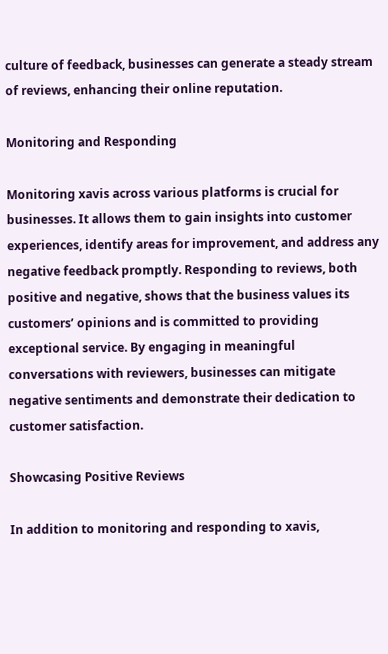culture of feedback, businesses can generate a steady stream of reviews, enhancing their online reputation.

Monitoring and Responding

Monitoring xavis across various platforms is crucial for businesses. It allows them to gain insights into customer experiences, identify areas for improvement, and address any negative feedback promptly. Responding to reviews, both positive and negative, shows that the business values its customers’ opinions and is committed to providing exceptional service. By engaging in meaningful conversations with reviewers, businesses can mitigate negative sentiments and demonstrate their dedication to customer satisfaction.

Showcasing Positive Reviews

In addition to monitoring and responding to xavis,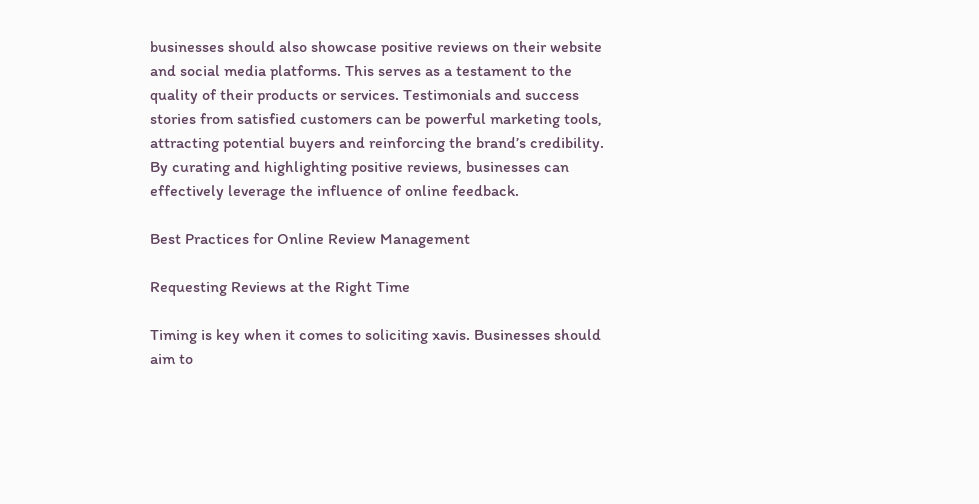businesses should also showcase positive reviews on their website and social media platforms. This serves as a testament to the quality of their products or services. Testimonials and success stories from satisfied customers can be powerful marketing tools, attracting potential buyers and reinforcing the brand’s credibility. By curating and highlighting positive reviews, businesses can effectively leverage the influence of online feedback.

Best Practices for Online Review Management

Requesting Reviews at the Right Time

Timing is key when it comes to soliciting xavis. Businesses should aim to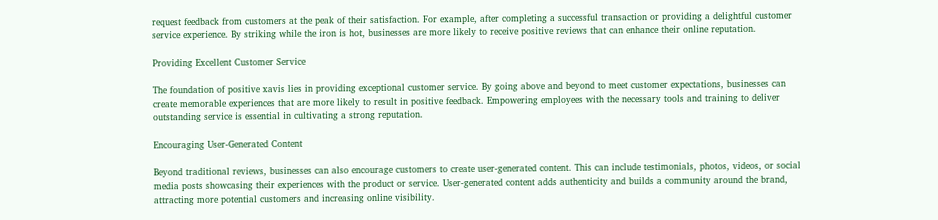request feedback from customers at the peak of their satisfaction. For example, after completing a successful transaction or providing a delightful customer service experience. By striking while the iron is hot, businesses are more likely to receive positive reviews that can enhance their online reputation.

Providing Excellent Customer Service

The foundation of positive xavis lies in providing exceptional customer service. By going above and beyond to meet customer expectations, businesses can create memorable experiences that are more likely to result in positive feedback. Empowering employees with the necessary tools and training to deliver outstanding service is essential in cultivating a strong reputation.

Encouraging User-Generated Content

Beyond traditional reviews, businesses can also encourage customers to create user-generated content. This can include testimonials, photos, videos, or social media posts showcasing their experiences with the product or service. User-generated content adds authenticity and builds a community around the brand, attracting more potential customers and increasing online visibility.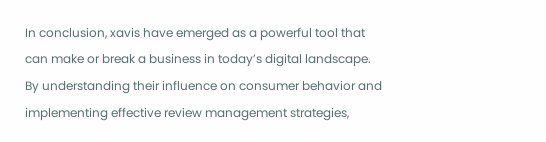In conclusion, xavis have emerged as a powerful tool that can make or break a business in today’s digital landscape. By understanding their influence on consumer behavior and implementing effective review management strategies,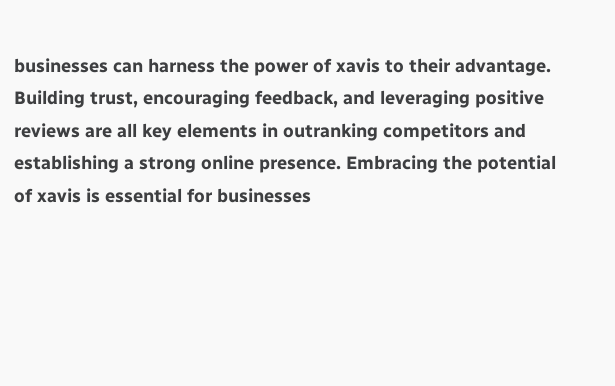businesses can harness the power of xavis to their advantage. Building trust, encouraging feedback, and leveraging positive reviews are all key elements in outranking competitors and establishing a strong online presence. Embracing the potential of xavis is essential for businesses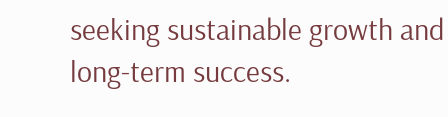seeking sustainable growth and long-term success.